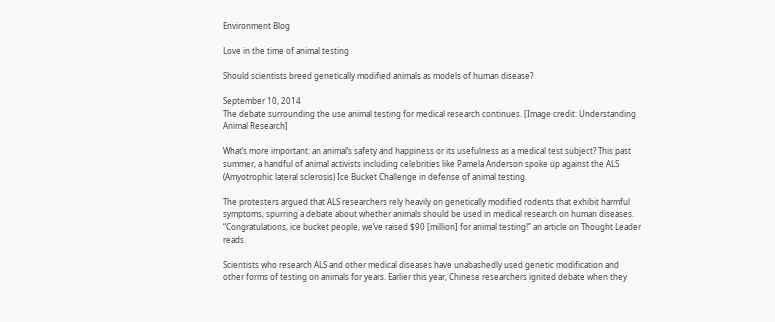Environment Blog

Love in the time of animal testing

Should scientists breed genetically modified animals as models of human disease?

September 10, 2014
The debate surrounding the use animal testing for medical research continues. [Image credit: Understanding Animal Research]

What’s more important: an animal’s safety and happiness or its usefulness as a medical test subject? This past summer, a handful of animal activists including celebrities like Pamela Anderson spoke up against the ALS (Amyotrophic lateral sclerosis) Ice Bucket Challenge in defense of animal testing.

The protesters argued that ALS researchers rely heavily on genetically modified rodents that exhibit harmful symptoms, spurring a debate about whether animals should be used in medical research on human diseases. “Congratulations, ice bucket people, we’ve raised $90 [million] for animal testing!” an article on Thought Leader reads.

Scientists who research ALS and other medical diseases have unabashedly used genetic modification and other forms of testing on animals for years. Earlier this year, Chinese researchers ignited debate when they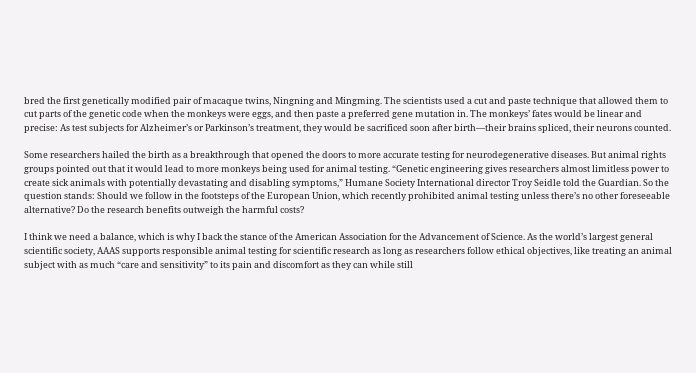bred the first genetically modified pair of macaque twins, Ningning and Mingming. The scientists used a cut and paste technique that allowed them to cut parts of the genetic code when the monkeys were eggs, and then paste a preferred gene mutation in. The monkeys’ fates would be linear and precise: As test subjects for Alzheimer’s or Parkinson’s treatment, they would be sacrificed soon after birth—their brains spliced, their neurons counted.

Some researchers hailed the birth as a breakthrough that opened the doors to more accurate testing for neurodegenerative diseases. But animal rights groups pointed out that it would lead to more monkeys being used for animal testing. “Genetic engineering gives researchers almost limitless power to create sick animals with potentially devastating and disabling symptoms,” Humane Society International director Troy Seidle told the Guardian. So the question stands: Should we follow in the footsteps of the European Union, which recently prohibited animal testing unless there’s no other foreseeable alternative? Do the research benefits outweigh the harmful costs?

I think we need a balance, which is why I back the stance of the American Association for the Advancement of Science. As the world’s largest general scientific society, AAAS supports responsible animal testing for scientific research as long as researchers follow ethical objectives, like treating an animal subject with as much “care and sensitivity” to its pain and discomfort as they can while still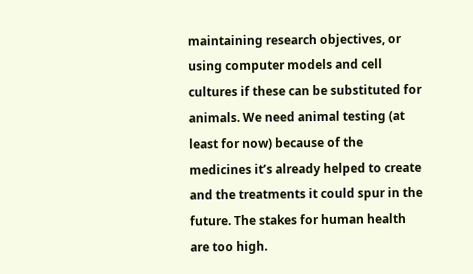maintaining research objectives, or using computer models and cell cultures if these can be substituted for animals. We need animal testing (at least for now) because of the medicines it’s already helped to create and the treatments it could spur in the future. The stakes for human health are too high.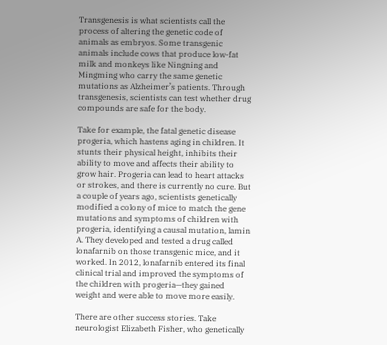Transgenesis is what scientists call the process of altering the genetic code of animals as embryos. Some transgenic animals include cows that produce low-fat milk and monkeys like Ningning and Mingming who carry the same genetic mutations as Alzheimer’s patients. Through transgenesis, scientists can test whether drug compounds are safe for the body.

Take for example, the fatal genetic disease progeria, which hastens aging in children. It stunts their physical height, inhibits their ability to move and affects their ability to grow hair. Progeria can lead to heart attacks or strokes, and there is currently no cure. But a couple of years ago, scientists genetically modified a colony of mice to match the gene mutations and symptoms of children with progeria, identifying a causal mutation, lamin A. They developed and tested a drug called lonafarnib on those transgenic mice, and it worked. In 2012, lonafarnib entered its final clinical trial and improved the symptoms of the children with progeria—they gained weight and were able to move more easily.

There are other success stories. Take neurologist Elizabeth Fisher, who genetically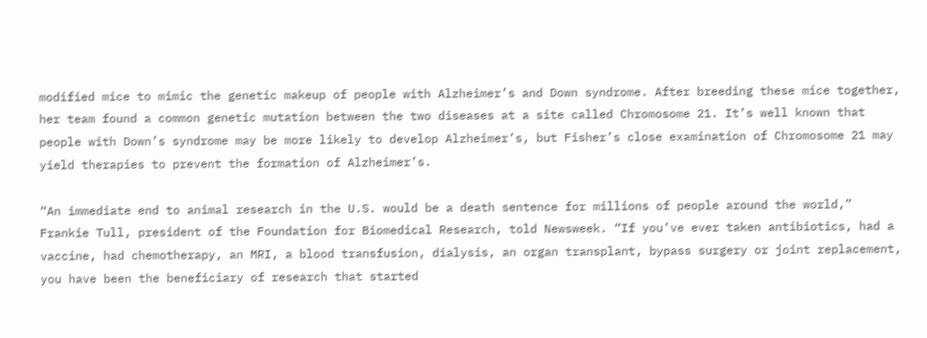modified mice to mimic the genetic makeup of people with Alzheimer’s and Down syndrome. After breeding these mice together, her team found a common genetic mutation between the two diseases at a site called Chromosome 21. It’s well known that people with Down’s syndrome may be more likely to develop Alzheimer’s, but Fisher’s close examination of Chromosome 21 may yield therapies to prevent the formation of Alzheimer’s.

“An immediate end to animal research in the U.S. would be a death sentence for millions of people around the world,” Frankie Tull, president of the Foundation for Biomedical Research, told Newsweek. “If you’ve ever taken antibiotics, had a vaccine, had chemotherapy, an MRI, a blood transfusion, dialysis, an organ transplant, bypass surgery or joint replacement, you have been the beneficiary of research that started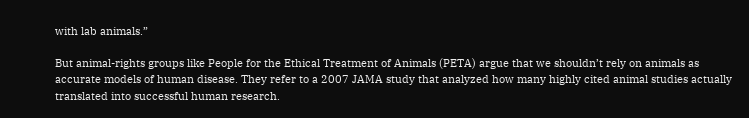with lab animals.”

But animal-rights groups like People for the Ethical Treatment of Animals (PETA) argue that we shouldn’t rely on animals as accurate models of human disease. They refer to a 2007 JAMA study that analyzed how many highly cited animal studies actually translated into successful human research.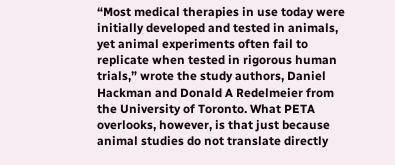“Most medical therapies in use today were initially developed and tested in animals, yet animal experiments often fail to replicate when tested in rigorous human trials,” wrote the study authors, Daniel Hackman and Donald A Redelmeier from the University of Toronto. What PETA overlooks, however, is that just because animal studies do not translate directly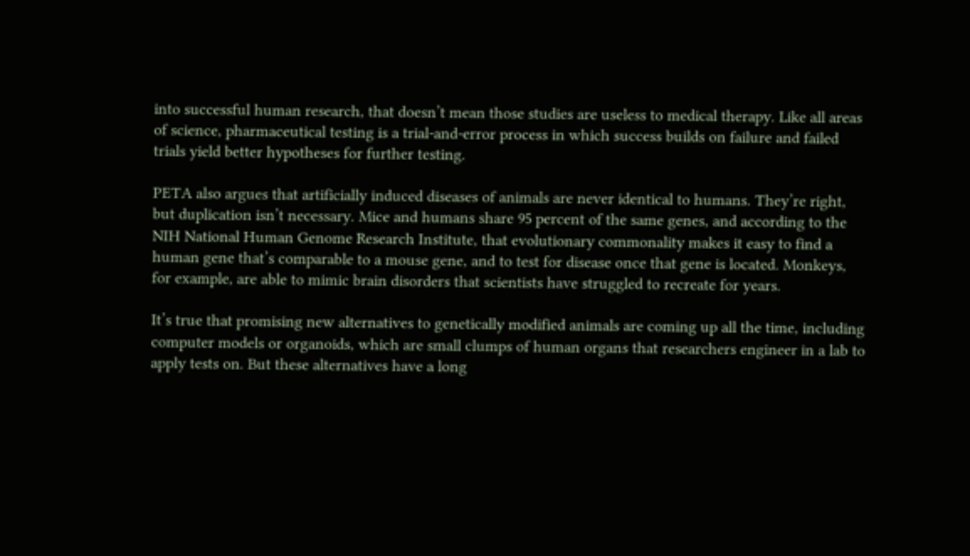into successful human research, that doesn’t mean those studies are useless to medical therapy. Like all areas of science, pharmaceutical testing is a trial-and-error process in which success builds on failure and failed trials yield better hypotheses for further testing.

PETA also argues that artificially induced diseases of animals are never identical to humans. They’re right, but duplication isn’t necessary. Mice and humans share 95 percent of the same genes, and according to the NIH National Human Genome Research Institute, that evolutionary commonality makes it easy to find a human gene that’s comparable to a mouse gene, and to test for disease once that gene is located. Monkeys, for example, are able to mimic brain disorders that scientists have struggled to recreate for years.

It’s true that promising new alternatives to genetically modified animals are coming up all the time, including computer models or organoids, which are small clumps of human organs that researchers engineer in a lab to apply tests on. But these alternatives have a long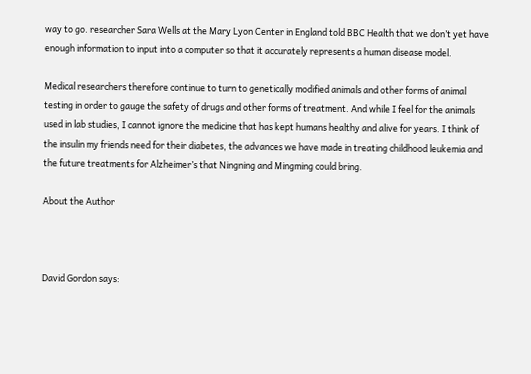way to go. researcher Sara Wells at the Mary Lyon Center in England told BBC Health that we don’t yet have enough information to input into a computer so that it accurately represents a human disease model.

Medical researchers therefore continue to turn to genetically modified animals and other forms of animal testing in order to gauge the safety of drugs and other forms of treatment. And while I feel for the animals used in lab studies, I cannot ignore the medicine that has kept humans healthy and alive for years. I think of the insulin my friends need for their diabetes, the advances we have made in treating childhood leukemia and the future treatments for Alzheimer’s that Ningning and Mingming could bring.

About the Author



David Gordon says: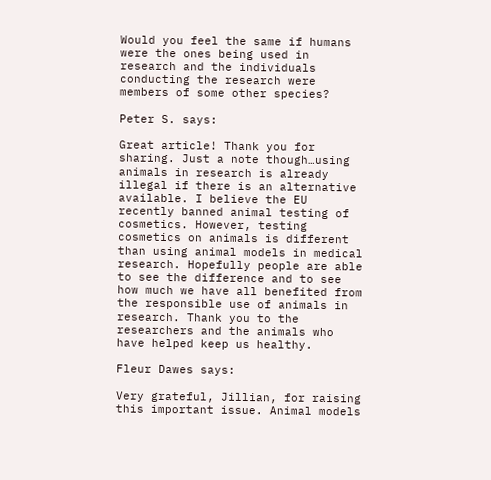Would you feel the same if humans were the ones being used in research and the individuals conducting the research were members of some other species?

Peter S. says:

Great article! Thank you for sharing. Just a note though…using animals in research is already illegal if there is an alternative available. I believe the EU recently banned animal testing of cosmetics. However, testing cosmetics on animals is different than using animal models in medical research. Hopefully people are able to see the difference and to see how much we have all benefited from the responsible use of animals in research. Thank you to the researchers and the animals who have helped keep us healthy.

Fleur Dawes says:

Very grateful, Jillian, for raising this important issue. Animal models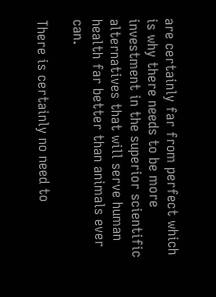are certainly far from perfect which is why there needs to be more investment in the superior scientific alternatives that will serve human health far better than animals ever can.

There is certainly no need to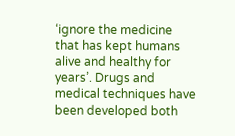‘ignore the medicine that has kept humans alive and healthy for years’. Drugs and medical techniques have been developed both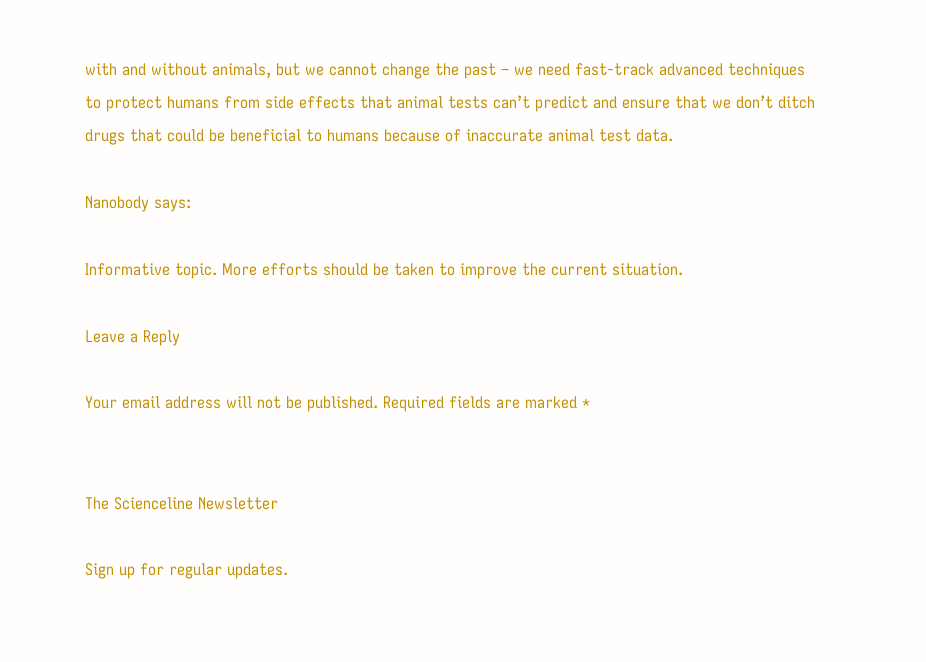with and without animals, but we cannot change the past – we need fast-track advanced techniques to protect humans from side effects that animal tests can’t predict and ensure that we don’t ditch drugs that could be beneficial to humans because of inaccurate animal test data.

Nanobody says:

Informative topic. More efforts should be taken to improve the current situation.

Leave a Reply

Your email address will not be published. Required fields are marked *


The Scienceline Newsletter

Sign up for regular updates.